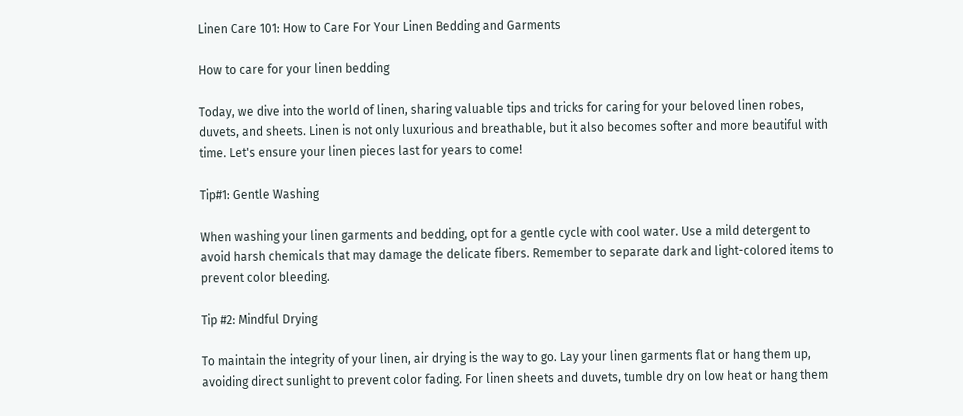Linen Care 101: How to Care For Your Linen Bedding and Garments

How to care for your linen bedding

Today, we dive into the world of linen, sharing valuable tips and tricks for caring for your beloved linen robes, duvets, and sheets. Linen is not only luxurious and breathable, but it also becomes softer and more beautiful with time. Let's ensure your linen pieces last for years to come!

Tip#1: Gentle Washing

When washing your linen garments and bedding, opt for a gentle cycle with cool water. Use a mild detergent to avoid harsh chemicals that may damage the delicate fibers. Remember to separate dark and light-colored items to prevent color bleeding.

Tip #2: Mindful Drying

To maintain the integrity of your linen, air drying is the way to go. Lay your linen garments flat or hang them up, avoiding direct sunlight to prevent color fading. For linen sheets and duvets, tumble dry on low heat or hang them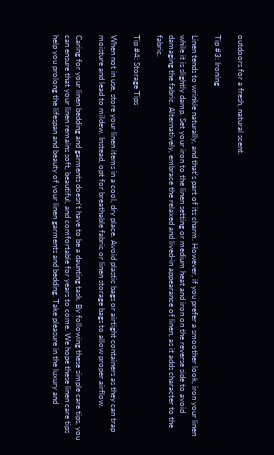outdoors for a fresh, natural scent.

Tip #3: Ironing

Linen tends to wrinkle naturally, and that's part of its charm. However, if you prefer a smoother look, iron your linen while it is slightly damp. Set your iron to the linen setting or medium heat and iron on the reverse side to avoid damaging the fabric. Alternatively, embrace the relaxed and lived-in appearance of linen, as it adds character to the fabric.

Tip #4: Storage Tips

When not in use, store your linen items in a cool, dry place. Avoid plastic bags or airtight containers as they can trap moisture and lead to mildew. Instead, opt for breathable fabric or linen storage bags to allow proper airflow.

Caring for your linen bedding and garments doesn't have to be a daunting task. By following these simple care tips, you can ensure that your linen remains soft, beautiful, and comfortable for years to come. We hope these linen care tips help you prolong the lifespan and beauty of your linen garments and bedding. Take pleasure in the luxury and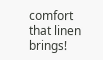comfort that linen brings!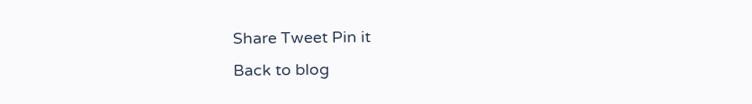Share Tweet Pin it
Back to blog